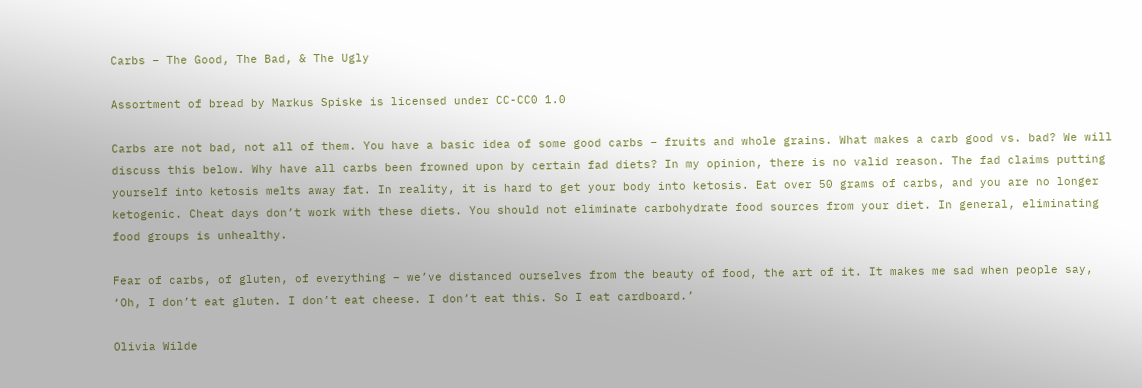Carbs – The Good, The Bad, & The Ugly

Assortment of bread by Markus Spiske is licensed under CC-CC0 1.0

Carbs are not bad, not all of them. You have a basic idea of some good carbs – fruits and whole grains. What makes a carb good vs. bad? We will discuss this below. Why have all carbs been frowned upon by certain fad diets? In my opinion, there is no valid reason. The fad claims putting yourself into ketosis melts away fat. In reality, it is hard to get your body into ketosis. Eat over 50 grams of carbs, and you are no longer ketogenic. Cheat days don’t work with these diets. You should not eliminate carbohydrate food sources from your diet. In general, eliminating food groups is unhealthy.

Fear of carbs, of gluten, of everything – we’ve distanced ourselves from the beauty of food, the art of it. It makes me sad when people say, ‘Oh, I don’t eat gluten. I don’t eat cheese. I don’t eat this. So I eat cardboard.’

Olivia Wilde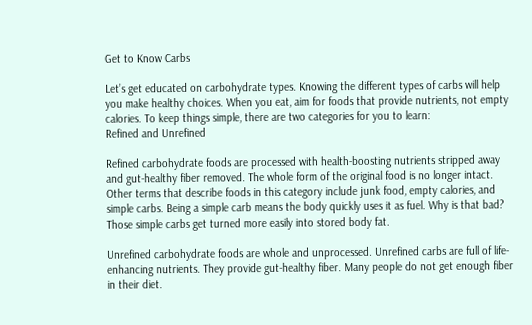Get to Know Carbs

Let’s get educated on carbohydrate types. Knowing the different types of carbs will help you make healthy choices. When you eat, aim for foods that provide nutrients, not empty calories. To keep things simple, there are two categories for you to learn:
Refined and Unrefined

Refined carbohydrate foods are processed with health-boosting nutrients stripped away and gut-healthy fiber removed. The whole form of the original food is no longer intact. Other terms that describe foods in this category include junk food, empty calories, and simple carbs. Being a simple carb means the body quickly uses it as fuel. Why is that bad? Those simple carbs get turned more easily into stored body fat.

Unrefined carbohydrate foods are whole and unprocessed. Unrefined carbs are full of life-enhancing nutrients. They provide gut-healthy fiber. Many people do not get enough fiber in their diet.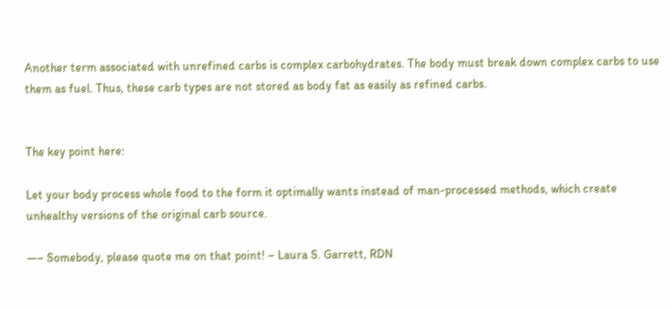Another term associated with unrefined carbs is complex carbohydrates. The body must break down complex carbs to use them as fuel. Thus, these carb types are not stored as body fat as easily as refined carbs.


The key point here:

Let your body process whole food to the form it optimally wants instead of man-processed methods, which create unhealthy versions of the original carb source.

—– Somebody, please quote me on that point! – Laura S. Garrett, RDN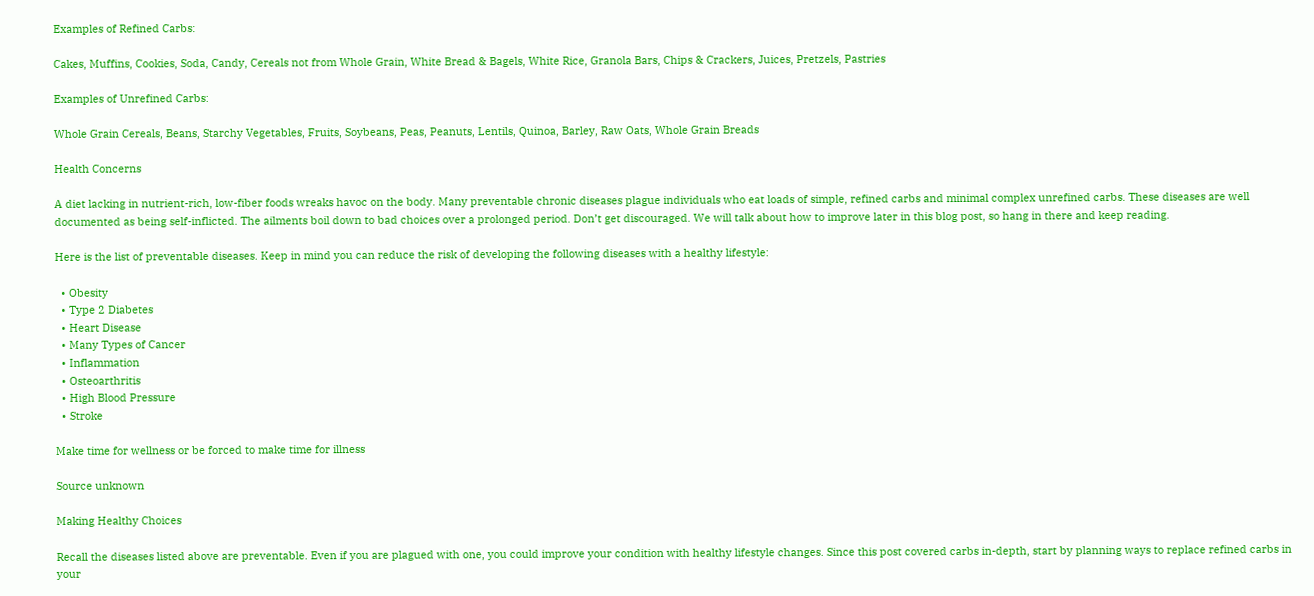Examples of Refined Carbs:

Cakes, Muffins, Cookies, Soda, Candy, Cereals not from Whole Grain, White Bread & Bagels, White Rice, Granola Bars, Chips & Crackers, Juices, Pretzels, Pastries

Examples of Unrefined Carbs:

Whole Grain Cereals, Beans, Starchy Vegetables, Fruits, Soybeans, Peas, Peanuts, Lentils, Quinoa, Barley, Raw Oats, Whole Grain Breads

Health Concerns

A diet lacking in nutrient-rich, low-fiber foods wreaks havoc on the body. Many preventable chronic diseases plague individuals who eat loads of simple, refined carbs and minimal complex unrefined carbs. These diseases are well documented as being self-inflicted. The ailments boil down to bad choices over a prolonged period. Don’t get discouraged. We will talk about how to improve later in this blog post, so hang in there and keep reading.

Here is the list of preventable diseases. Keep in mind you can reduce the risk of developing the following diseases with a healthy lifestyle:

  • Obesity
  • Type 2 Diabetes
  • Heart Disease
  • Many Types of Cancer
  • Inflammation
  • Osteoarthritis
  • High Blood Pressure
  • Stroke

Make time for wellness or be forced to make time for illness

Source unknown

Making Healthy Choices

Recall the diseases listed above are preventable. Even if you are plagued with one, you could improve your condition with healthy lifestyle changes. Since this post covered carbs in-depth, start by planning ways to replace refined carbs in your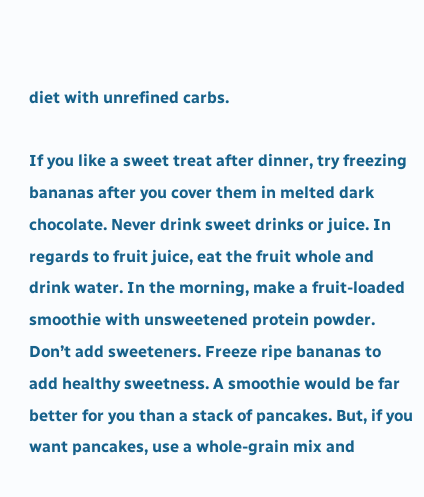diet with unrefined carbs.

If you like a sweet treat after dinner, try freezing bananas after you cover them in melted dark chocolate. Never drink sweet drinks or juice. In regards to fruit juice, eat the fruit whole and drink water. In the morning, make a fruit-loaded smoothie with unsweetened protein powder. Don’t add sweeteners. Freeze ripe bananas to add healthy sweetness. A smoothie would be far better for you than a stack of pancakes. But, if you want pancakes, use a whole-grain mix and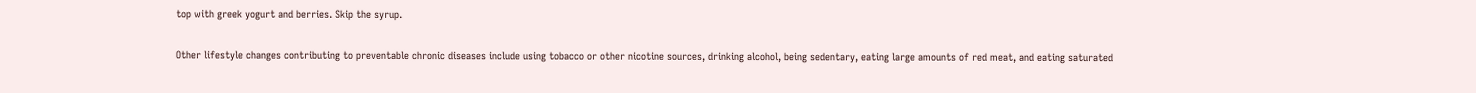top with greek yogurt and berries. Skip the syrup.

Other lifestyle changes contributing to preventable chronic diseases include using tobacco or other nicotine sources, drinking alcohol, being sedentary, eating large amounts of red meat, and eating saturated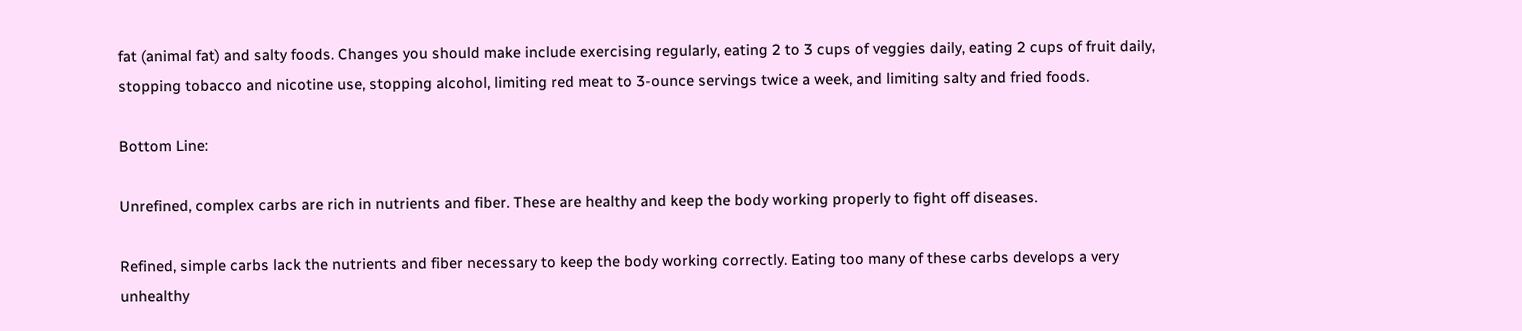fat (animal fat) and salty foods. Changes you should make include exercising regularly, eating 2 to 3 cups of veggies daily, eating 2 cups of fruit daily, stopping tobacco and nicotine use, stopping alcohol, limiting red meat to 3-ounce servings twice a week, and limiting salty and fried foods.

Bottom Line:

Unrefined, complex carbs are rich in nutrients and fiber. These are healthy and keep the body working properly to fight off diseases.

Refined, simple carbs lack the nutrients and fiber necessary to keep the body working correctly. Eating too many of these carbs develops a very unhealthy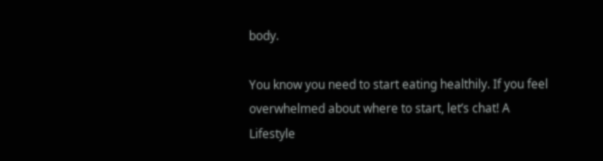body.

You know you need to start eating healthily. If you feel overwhelmed about where to start, let’s chat! A Lifestyle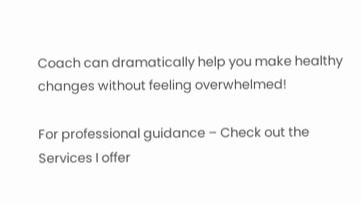Coach can dramatically help you make healthy changes without feeling overwhelmed!

For professional guidance – Check out the Services I offer